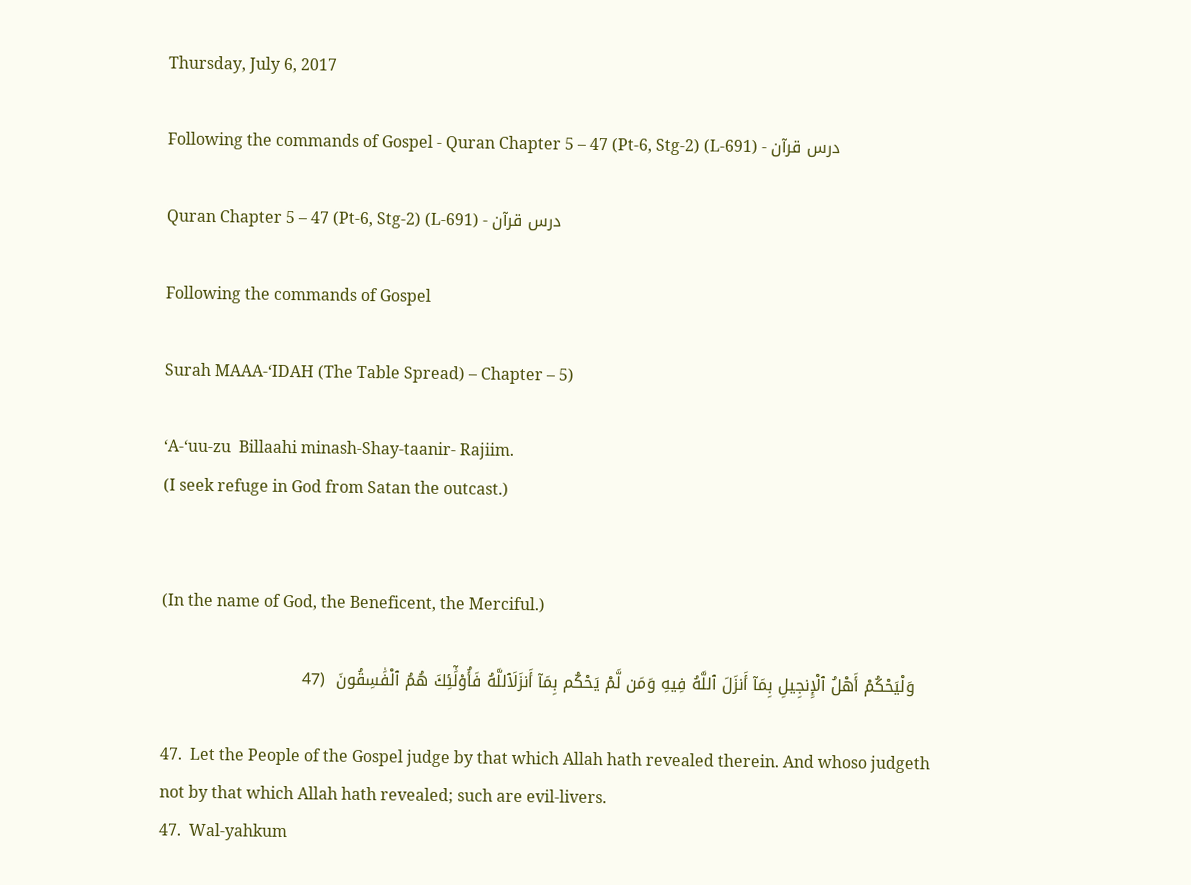Thursday, July 6, 2017

Following the commands of Gospel - Quran Chapter 5 – 47 (Pt-6, Stg-2) (L-691) - درس قرآن

Quran Chapter 5 – 47 (Pt-6, Stg-2) (L-691) - درس قرآن

Following the commands of Gospel

Surah MAAA-‘IDAH (The Table Spread) – Chapter – 5)

‘A-‘uu-zu  Billaahi minash-Shay-taanir- Rajiim.
(I seek refuge in God from Satan the outcast.)


(In the name of God, the Beneficent, the Merciful.)

   وَلْيَحْكُمْ أَهْلُ ٱلْإِنجِيلِ بِمَآ أَنزَلَ ٱللَّهُ فِيهِ وَمَن لَّمْ يَحْكُم بِمَآ أَنزَلَٱللَّهُ فَأُو۟لَٰٓئِكَ هُمُ ٱلْفَٰسِقُونَ  (47

47.  Let the People of the Gospel judge by that which Allah hath revealed therein. And whoso judgeth not by that which Allah hath revealed; such are evil-livers.
47.  Wal-yahkum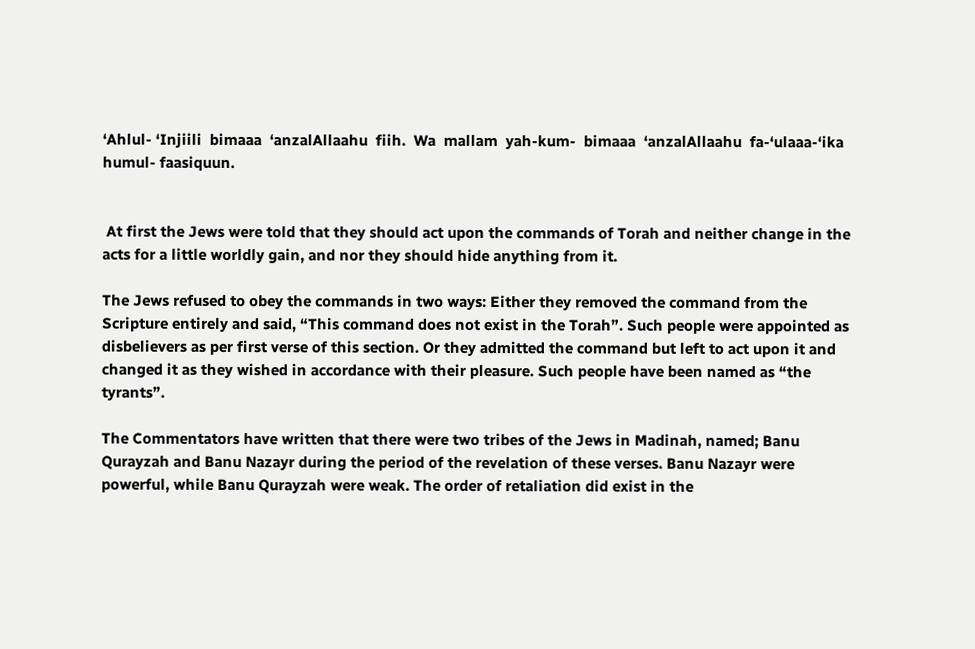‘Ahlul- ‘Injiili  bimaaa  ‘anzalAllaahu  fiih.  Wa  mallam  yah-kum-  bimaaa  ‘anzalAllaahu  fa-‘ulaaa-‘ika  humul- faasiquun.


 At first the Jews were told that they should act upon the commands of Torah and neither change in the acts for a little worldly gain, and nor they should hide anything from it.

The Jews refused to obey the commands in two ways: Either they removed the command from the Scripture entirely and said, “This command does not exist in the Torah”. Such people were appointed as disbelievers as per first verse of this section. Or they admitted the command but left to act upon it and changed it as they wished in accordance with their pleasure. Such people have been named as “the tyrants”.

The Commentators have written that there were two tribes of the Jews in Madinah, named; Banu Qurayzah and Banu Nazayr during the period of the revelation of these verses. Banu Nazayr were powerful, while Banu Qurayzah were weak. The order of retaliation did exist in the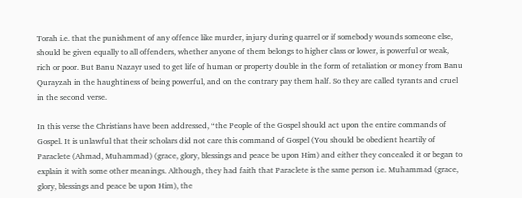Torah i.e. that the punishment of any offence like murder, injury during quarrel or if somebody wounds someone else, should be given equally to all offenders, whether anyone of them belongs to higher class or lower, is powerful or weak, rich or poor. But Banu Nazayr used to get life of human or property double in the form of retaliation or money from Banu Qurayzah in the haughtiness of being powerful, and on the contrary pay them half. So they are called tyrants and cruel in the second verse.

In this verse the Christians have been addressed, “the People of the Gospel should act upon the entire commands of Gospel. It is unlawful that their scholars did not care this command of Gospel (You should be obedient heartily of Paraclete (Ahmad, Muhammad) (grace, glory, blessings and peace be upon Him) and either they concealed it or began to explain it with some other meanings. Although, they had faith that Paraclete is the same person i.e. Muhammad (grace, glory, blessings and peace be upon Him), the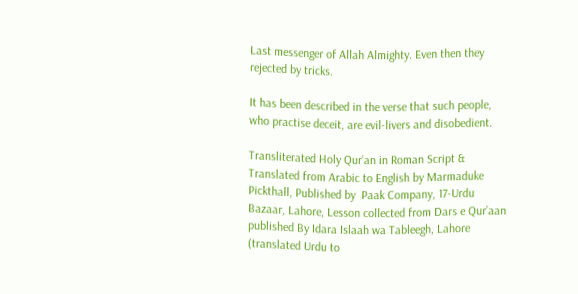Last messenger of Allah Almighty. Even then they rejected by tricks.

It has been described in the verse that such people, who practise deceit, are evil-livers and disobedient.

Transliterated Holy Qur’an in Roman Script & Translated from Arabic to English by Marmaduke Pickthall, Published by  Paak Company, 17-Urdu Bazaar, Lahore, Lesson collected from Dars e Qur’aan published By Idara Islaah wa Tableegh, Lahore (translated Urdu to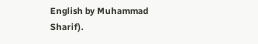English by Muhammad Sharif).